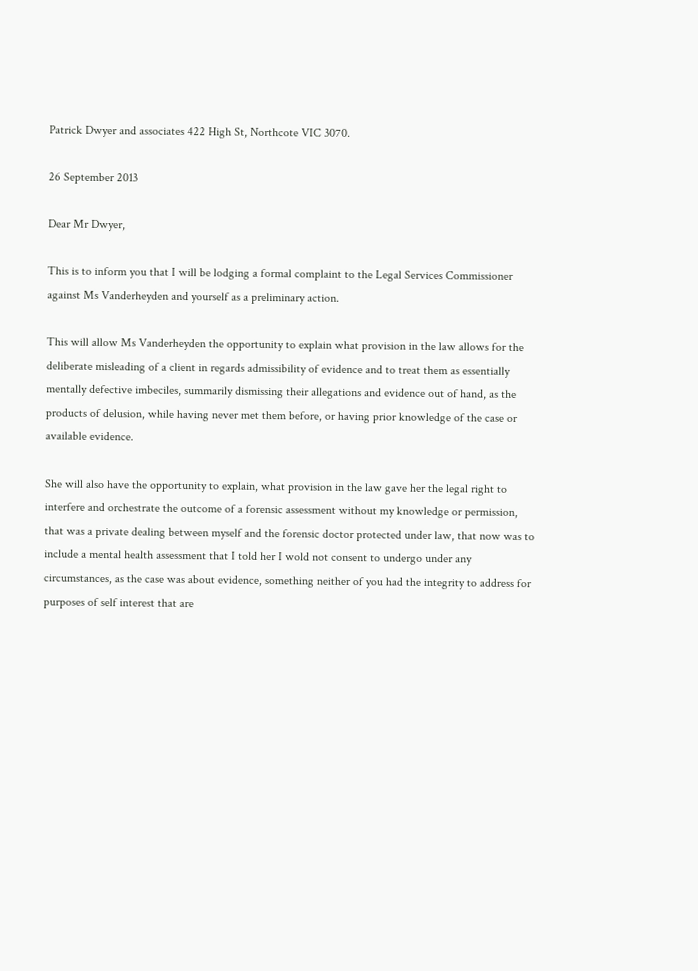Patrick Dwyer and associates 422 High St, Northcote VIC 3070.

26 September 2013

Dear Mr Dwyer,

This is to inform you that I will be lodging a formal complaint to the Legal Services Commissioner against Ms Vanderheyden and yourself as a preliminary action.

This will allow Ms Vanderheyden the opportunity to explain what provision in the law allows for the deliberate misleading of a client in regards admissibility of evidence and to treat them as essentially mentally defective imbeciles, summarily dismissing their allegations and evidence out of hand, as the products of delusion, while having never met them before, or having prior knowledge of the case or available evidence.

She will also have the opportunity to explain, what provision in the law gave her the legal right to interfere and orchestrate the outcome of a forensic assessment without my knowledge or permission, that was a private dealing between myself and the forensic doctor protected under law, that now was to include a mental health assessment that I told her I wold not consent to undergo under any circumstances, as the case was about evidence, something neither of you had the integrity to address for purposes of self interest that are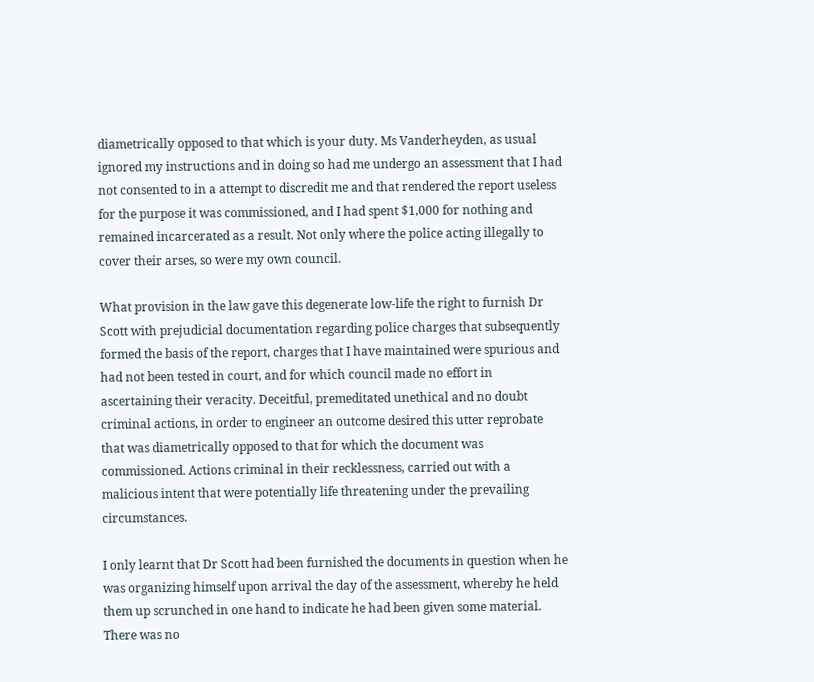diametrically opposed to that which is your duty. Ms Vanderheyden, as usual ignored my instructions and in doing so had me undergo an assessment that I had not consented to in a attempt to discredit me and that rendered the report useless for the purpose it was commissioned, and I had spent $1,000 for nothing and remained incarcerated as a result. Not only where the police acting illegally to cover their arses, so were my own council.

What provision in the law gave this degenerate low-life the right to furnish Dr Scott with prejudicial documentation regarding police charges that subsequently formed the basis of the report, charges that I have maintained were spurious and had not been tested in court, and for which council made no effort in ascertaining their veracity. Deceitful, premeditated unethical and no doubt criminal actions, in order to engineer an outcome desired this utter reprobate that was diametrically opposed to that for which the document was commissioned. Actions criminal in their recklessness, carried out with a malicious intent that were potentially life threatening under the prevailing circumstances.

I only learnt that Dr Scott had been furnished the documents in question when he was organizing himself upon arrival the day of the assessment, whereby he held them up scrunched in one hand to indicate he had been given some material. There was no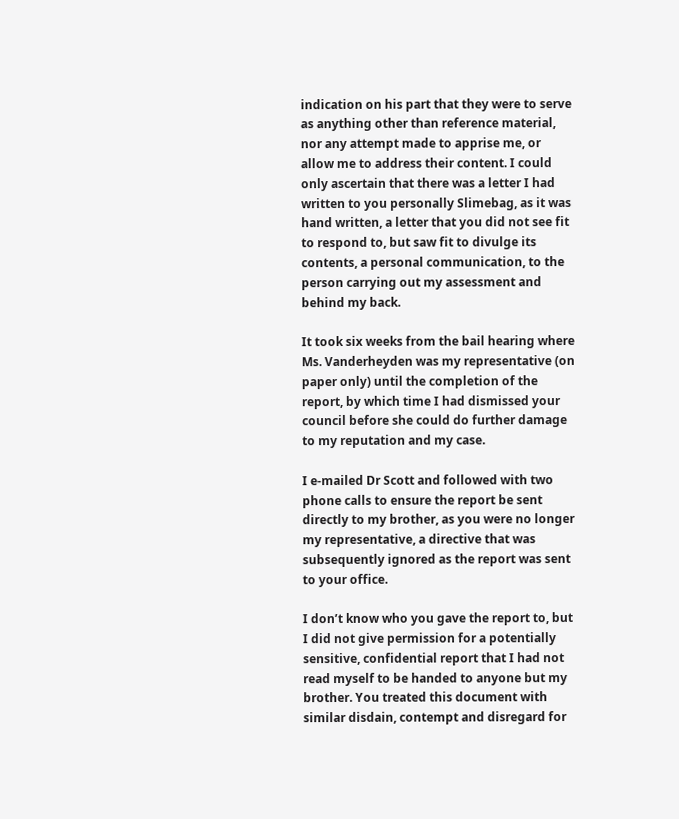indication on his part that they were to serve as anything other than reference material, nor any attempt made to apprise me, or allow me to address their content. I could only ascertain that there was a letter I had written to you personally Slimebag, as it was hand written, a letter that you did not see fit to respond to, but saw fit to divulge its contents, a personal communication, to the person carrying out my assessment and behind my back.

It took six weeks from the bail hearing where Ms. Vanderheyden was my representative (on paper only) until the completion of the report, by which time I had dismissed your council before she could do further damage to my reputation and my case.

I e-mailed Dr Scott and followed with two phone calls to ensure the report be sent directly to my brother, as you were no longer my representative, a directive that was subsequently ignored as the report was sent to your office.

I don’t know who you gave the report to, but I did not give permission for a potentially sensitive, confidential report that I had not read myself to be handed to anyone but my brother. You treated this document with similar disdain, contempt and disregard for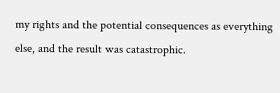my rights and the potential consequences as everything else, and the result was catastrophic.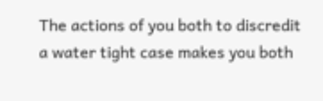The actions of you both to discredit a water tight case makes you both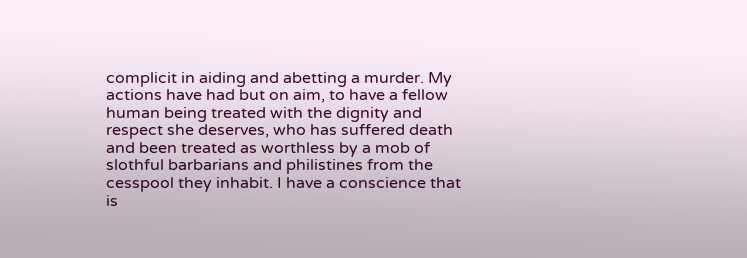complicit in aiding and abetting a murder. My actions have had but on aim, to have a fellow human being treated with the dignity and respect she deserves, who has suffered death and been treated as worthless by a mob of slothful barbarians and philistines from the cesspool they inhabit. I have a conscience that is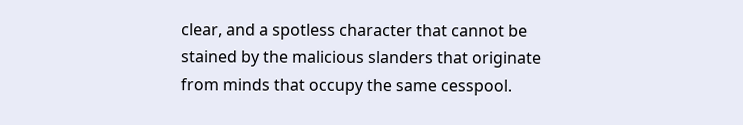clear, and a spotless character that cannot be stained by the malicious slanders that originate from minds that occupy the same cesspool.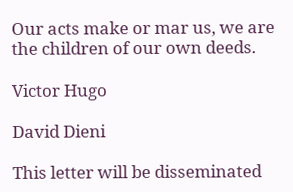Our acts make or mar us, we are the children of our own deeds.

Victor Hugo

David Dieni

This letter will be disseminated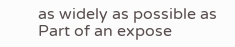as widely as possible as Part of an expose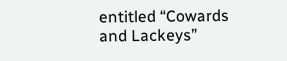entitled “Cowards and Lackeys”